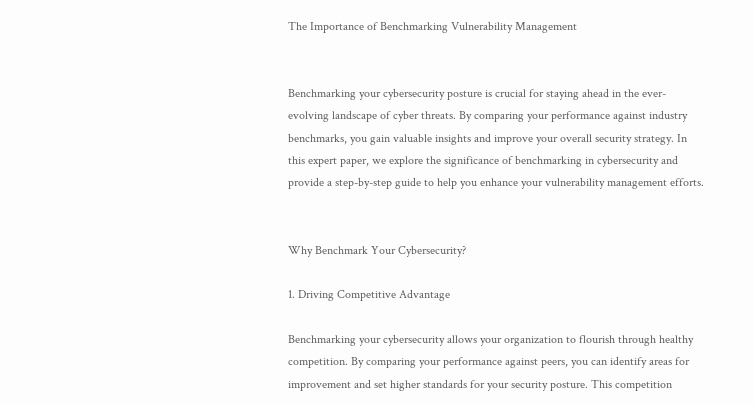The Importance of Benchmarking Vulnerability Management


Benchmarking your cybersecurity posture is crucial for staying ahead in the ever-evolving landscape of cyber threats. By comparing your performance against industry benchmarks, you gain valuable insights and improve your overall security strategy. In this expert paper, we explore the significance of benchmarking in cybersecurity and provide a step-by-step guide to help you enhance your vulnerability management efforts.


Why Benchmark Your Cybersecurity?

1. Driving Competitive Advantage

Benchmarking your cybersecurity allows your organization to flourish through healthy competition. By comparing your performance against peers, you can identify areas for improvement and set higher standards for your security posture. This competition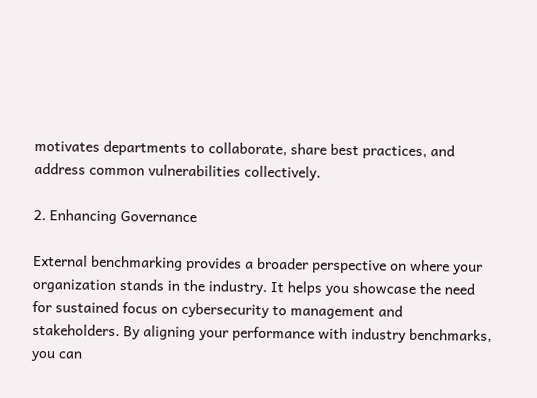motivates departments to collaborate, share best practices, and address common vulnerabilities collectively.

2. Enhancing Governance

External benchmarking provides a broader perspective on where your organization stands in the industry. It helps you showcase the need for sustained focus on cybersecurity to management and stakeholders. By aligning your performance with industry benchmarks, you can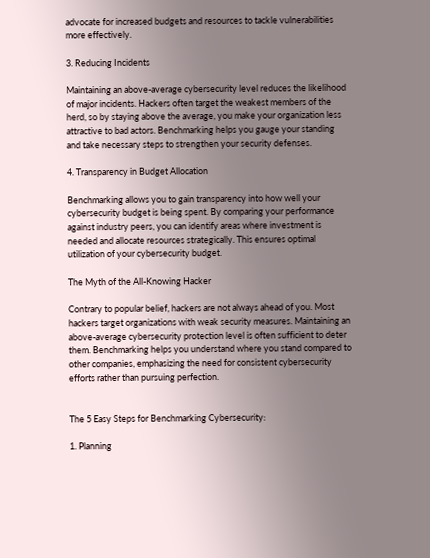advocate for increased budgets and resources to tackle vulnerabilities more effectively.

3. Reducing Incidents

Maintaining an above-average cybersecurity level reduces the likelihood of major incidents. Hackers often target the weakest members of the herd, so by staying above the average, you make your organization less attractive to bad actors. Benchmarking helps you gauge your standing and take necessary steps to strengthen your security defenses.

4. Transparency in Budget Allocation

Benchmarking allows you to gain transparency into how well your cybersecurity budget is being spent. By comparing your performance against industry peers, you can identify areas where investment is needed and allocate resources strategically. This ensures optimal utilization of your cybersecurity budget.

The Myth of the All-Knowing Hacker

Contrary to popular belief, hackers are not always ahead of you. Most hackers target organizations with weak security measures. Maintaining an above-average cybersecurity protection level is often sufficient to deter them. Benchmarking helps you understand where you stand compared to other companies, emphasizing the need for consistent cybersecurity efforts rather than pursuing perfection.


The 5 Easy Steps for Benchmarking Cybersecurity:

1. Planning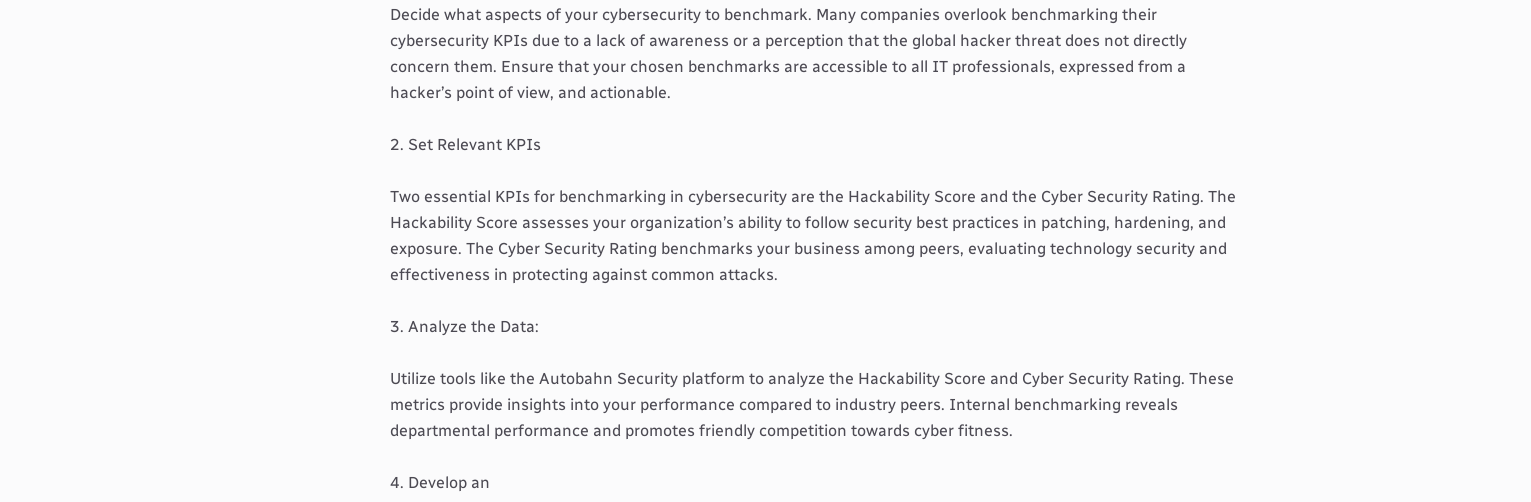Decide what aspects of your cybersecurity to benchmark. Many companies overlook benchmarking their cybersecurity KPIs due to a lack of awareness or a perception that the global hacker threat does not directly concern them. Ensure that your chosen benchmarks are accessible to all IT professionals, expressed from a hacker’s point of view, and actionable.

2. Set Relevant KPIs

Two essential KPIs for benchmarking in cybersecurity are the Hackability Score and the Cyber Security Rating. The Hackability Score assesses your organization’s ability to follow security best practices in patching, hardening, and exposure. The Cyber Security Rating benchmarks your business among peers, evaluating technology security and effectiveness in protecting against common attacks.

3. Analyze the Data:

Utilize tools like the Autobahn Security platform to analyze the Hackability Score and Cyber Security Rating. These metrics provide insights into your performance compared to industry peers. Internal benchmarking reveals departmental performance and promotes friendly competition towards cyber fitness.

4. Develop an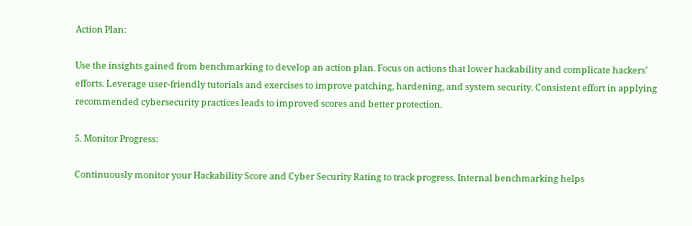Action Plan:

Use the insights gained from benchmarking to develop an action plan. Focus on actions that lower hackability and complicate hackers’ efforts. Leverage user-friendly tutorials and exercises to improve patching, hardening, and system security. Consistent effort in applying recommended cybersecurity practices leads to improved scores and better protection.

5. Monitor Progress:

Continuously monitor your Hackability Score and Cyber Security Rating to track progress. Internal benchmarking helps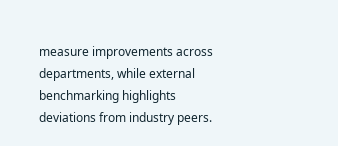measure improvements across departments, while external benchmarking highlights deviations from industry peers.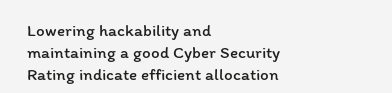Lowering hackability and maintaining a good Cyber Security Rating indicate efficient allocation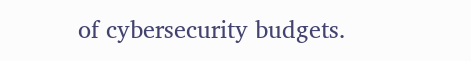of cybersecurity budgets.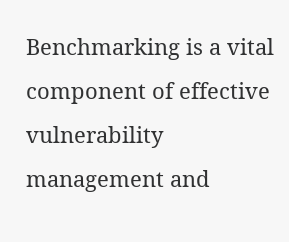Benchmarking is a vital component of effective vulnerability management and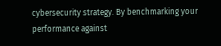cybersecurity strategy. By benchmarking your performance against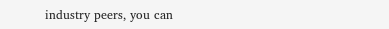industry peers, you can